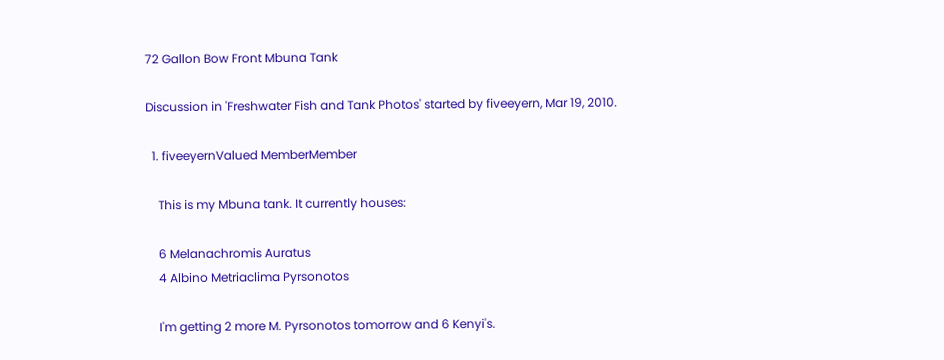72 Gallon Bow Front Mbuna Tank

Discussion in 'Freshwater Fish and Tank Photos' started by fiveeyern, Mar 19, 2010.

  1. fiveeyernValued MemberMember

    This is my Mbuna tank. It currently houses:

    6 Melanachromis Auratus
    4 Albino Metriaclima Pyrsonotos

    I'm getting 2 more M. Pyrsonotos tomorrow and 6 Kenyi's.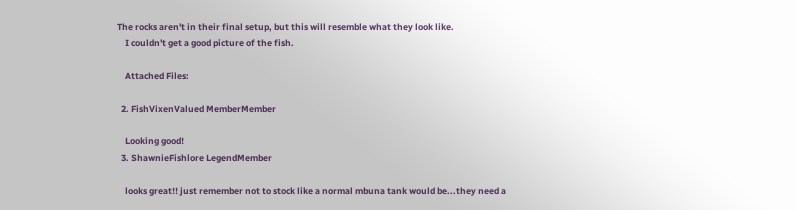The rocks aren't in their final setup, but this will resemble what they look like.
    I couldn't get a good picture of the fish.

    Attached Files:

  2. FishVixenValued MemberMember

    Looking good!
  3. ShawnieFishlore LegendMember

    looks great!! just remember not to stock like a normal mbuna tank would be...they need a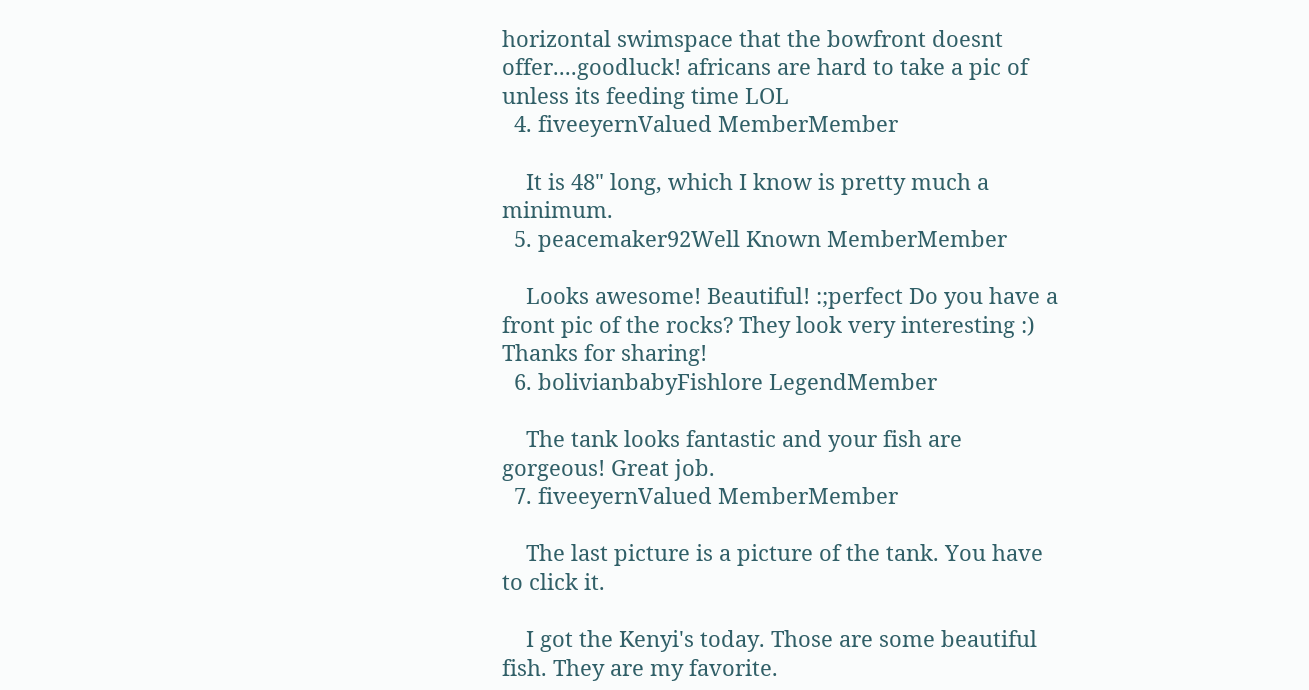horizontal swimspace that the bowfront doesnt offer....goodluck! africans are hard to take a pic of unless its feeding time LOL
  4. fiveeyernValued MemberMember

    It is 48" long, which I know is pretty much a minimum.
  5. peacemaker92Well Known MemberMember

    Looks awesome! Beautiful! :;perfect Do you have a front pic of the rocks? They look very interesting :) Thanks for sharing!
  6. bolivianbabyFishlore LegendMember

    The tank looks fantastic and your fish are gorgeous! Great job.
  7. fiveeyernValued MemberMember

    The last picture is a picture of the tank. You have to click it.

    I got the Kenyi's today. Those are some beautiful fish. They are my favorite.